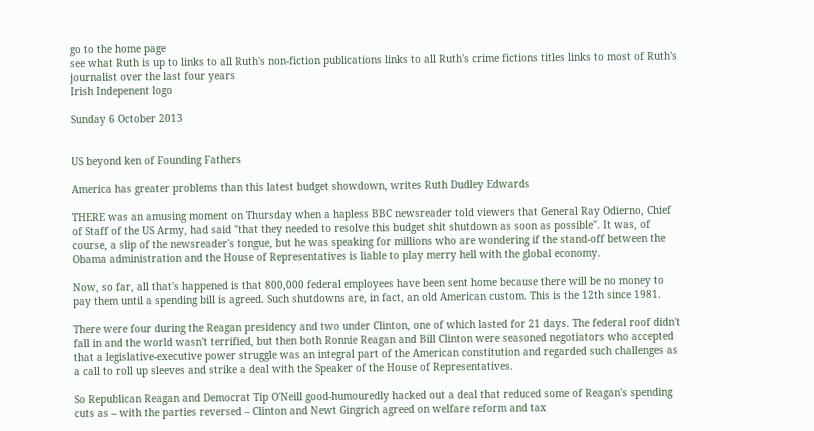go to the home page
see what Ruth is up to links to all Ruth's non-fiction publications links to all Ruth's crime fictions titles links to most of Ruth's journalist over the last four years
Irish Indepenent logo

Sunday 6 October 2013


US beyond ken of Founding Fathers

America has greater problems than this latest budget showdown, writes Ruth Dudley Edwards

THERE was an amusing moment on Thursday when a hapless BBC newsreader told viewers that General Ray Odierno, Chief of Staff of the US Army, had said "that they needed to resolve this budget shit shutdown as soon as possible". It was, of course, a slip of the newsreader's tongue, but he was speaking for millions who are wondering if the stand-off between the Obama administration and the House of Representatives is liable to play merry hell with the global economy.

Now, so far, all that's happened is that 800,000 federal employees have been sent home because there will be no money to pay them until a spending bill is agreed. Such shutdowns are, in fact, an old American custom. This is the 12th since 1981.

There were four during the Reagan presidency and two under Clinton, one of which lasted for 21 days. The federal roof didn't fall in and the world wasn't terrified, but then both Ronnie Reagan and Bill Clinton were seasoned negotiators who accepted that a legislative-executive power struggle was an integral part of the American constitution and regarded such challenges as a call to roll up sleeves and strike a deal with the Speaker of the House of Representatives.

So Republican Reagan and Democrat Tip O'Neill good-humouredly hacked out a deal that reduced some of Reagan's spending cuts as – with the parties reversed – Clinton and Newt Gingrich agreed on welfare reform and tax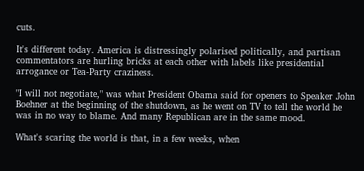cuts.

It's different today. America is distressingly polarised politically, and partisan commentators are hurling bricks at each other with labels like presidential arrogance or Tea-Party craziness.

"I will not negotiate," was what President Obama said for openers to Speaker John Boehner at the beginning of the shutdown, as he went on TV to tell the world he was in no way to blame. And many Republican are in the same mood.

What's scaring the world is that, in a few weeks, when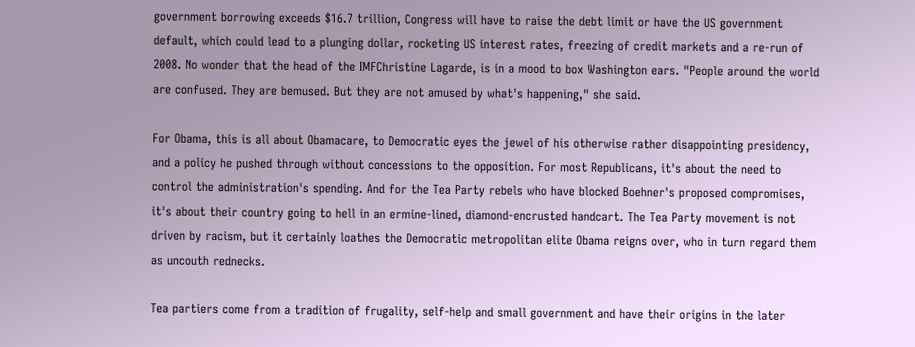government borrowing exceeds $16.7 trillion, Congress will have to raise the debt limit or have the US government default, which could lead to a plunging dollar, rocketing US interest rates, freezing of credit markets and a re-run of 2008. No wonder that the head of the IMFChristine Lagarde, is in a mood to box Washington ears. "People around the world are confused. They are bemused. But they are not amused by what's happening," she said.

For Obama, this is all about Obamacare, to Democratic eyes the jewel of his otherwise rather disappointing presidency, and a policy he pushed through without concessions to the opposition. For most Republicans, it's about the need to control the administration's spending. And for the Tea Party rebels who have blocked Boehner's proposed compromises, it's about their country going to hell in an ermine-lined, diamond-encrusted handcart. The Tea Party movement is not driven by racism, but it certainly loathes the Democratic metropolitan elite Obama reigns over, who in turn regard them as uncouth rednecks.

Tea partiers come from a tradition of frugality, self-help and small government and have their origins in the later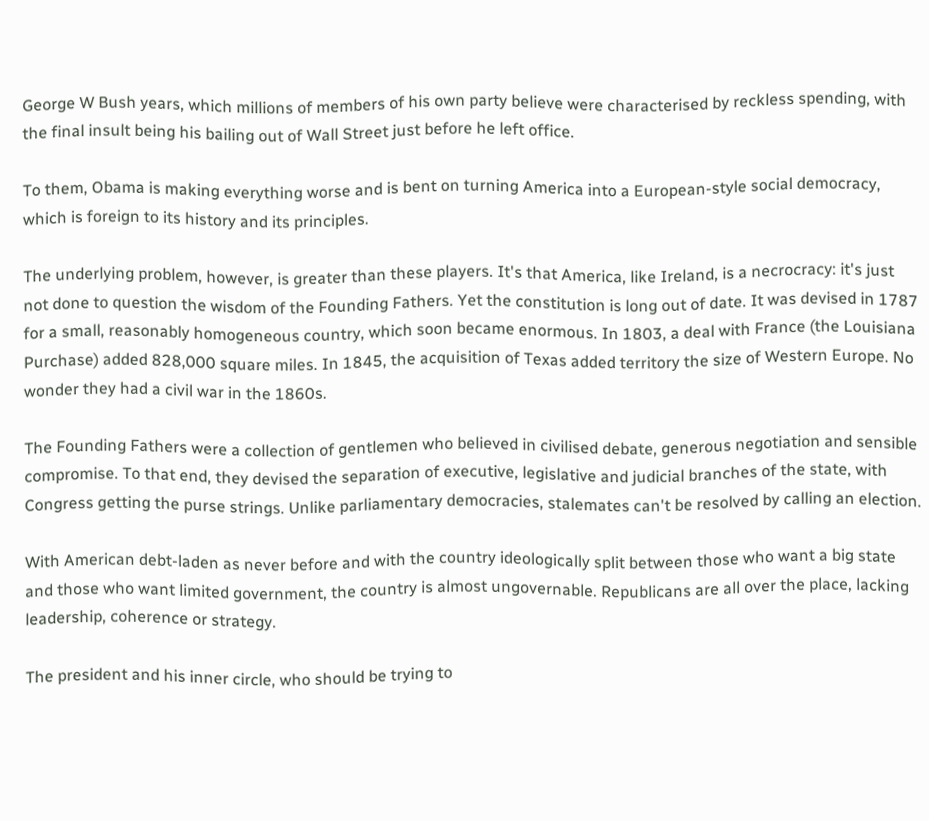George W Bush years, which millions of members of his own party believe were characterised by reckless spending, with the final insult being his bailing out of Wall Street just before he left office.

To them, Obama is making everything worse and is bent on turning America into a European-style social democracy, which is foreign to its history and its principles.

The underlying problem, however, is greater than these players. It's that America, like Ireland, is a necrocracy: it's just not done to question the wisdom of the Founding Fathers. Yet the constitution is long out of date. It was devised in 1787 for a small, reasonably homogeneous country, which soon became enormous. In 1803, a deal with France (the Louisiana Purchase) added 828,000 square miles. In 1845, the acquisition of Texas added territory the size of Western Europe. No wonder they had a civil war in the 1860s.

The Founding Fathers were a collection of gentlemen who believed in civilised debate, generous negotiation and sensible compromise. To that end, they devised the separation of executive, legislative and judicial branches of the state, with Congress getting the purse strings. Unlike parliamentary democracies, stalemates can't be resolved by calling an election.

With American debt-laden as never before and with the country ideologically split between those who want a big state and those who want limited government, the country is almost ungovernable. Republicans are all over the place, lacking leadership, coherence or strategy.

The president and his inner circle, who should be trying to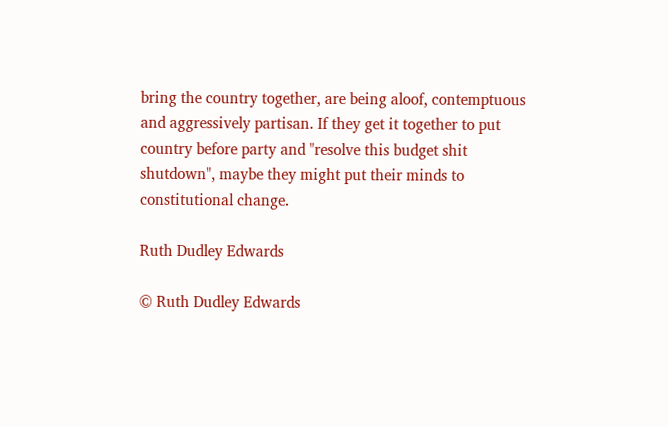bring the country together, are being aloof, contemptuous and aggressively partisan. If they get it together to put country before party and "resolve this budget shit shutdown", maybe they might put their minds to constitutional change.

Ruth Dudley Edwards

© Ruth Dudley Edwards